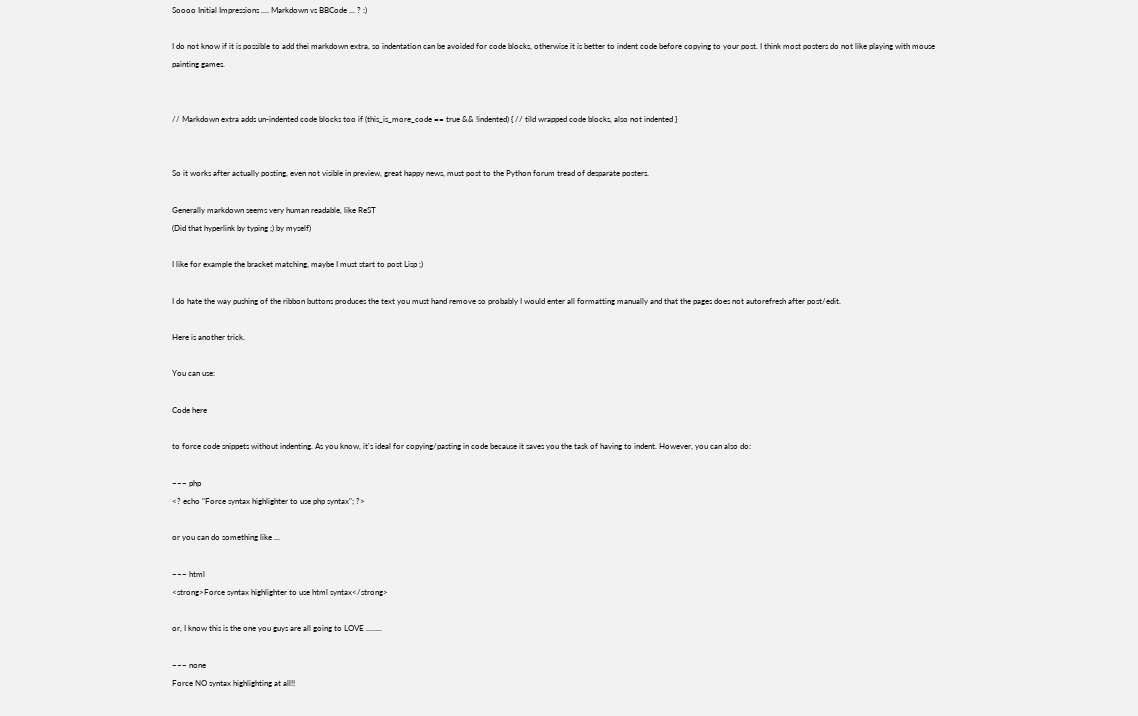Soooo Initial Impressions .... Markdown vs BBCode ... ? :)

I do not know if it is possible to add thei markdown extra, so indentation can be avoided for code blocks, otherwise it is better to indent code before copying to your post. I think most posters do not like playing with mouse painting games.


// Markdown extra adds un-indented code blocks too if (this_is_more_code == true && !indented) { // tild wrapped code blocks, also not indented }


So it works after actually posting, even not visible in preview, great happy news, must post to the Python forum tread of desparate posters.

Generally markdown seems very human readable, like ReST
(Did that hyperlink by typing ;) by myself)

I like for example the bracket matching, maybe I must start to post Lisp ;)

I do hate the way pushing of the ribbon buttons produces the text you must hand remove so probably I would enter all formatting manually and that the pages does not autorefresh after post/edit.

Here is another trick.

You can use:

Code here

to force code snippets without indenting. As you know, it's ideal for copying/pasting in code because it saves you the task of having to indent. However, you can also do:

~~~ php
<? echo "Force syntax highlighter to use php syntax"; ?>

or you can do something like ...

~~~ html
<strong>Force syntax highlighter to use html syntax</strong>

or, I know this is the one you guys are all going to LOVE ........

~~~ none
Force NO syntax highlighting at all!!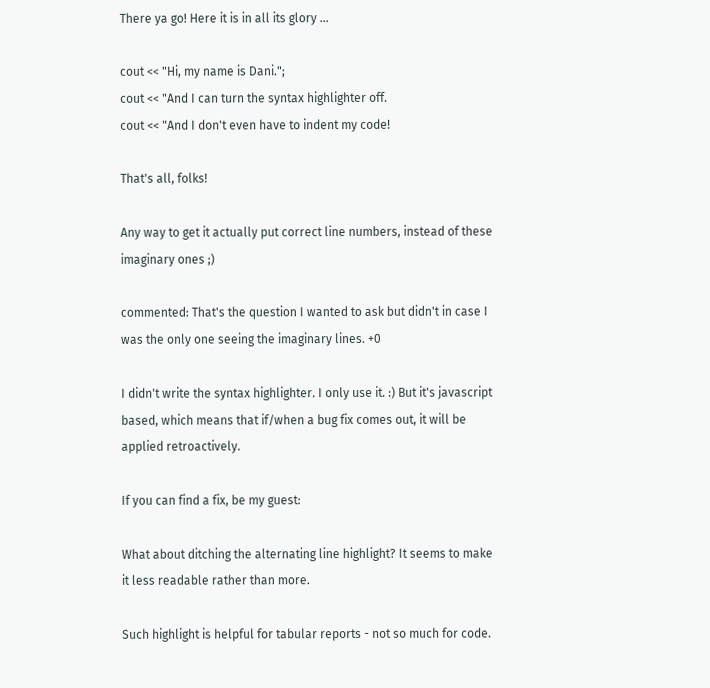There ya go! Here it is in all its glory ...

cout << "Hi, my name is Dani.";
cout << "And I can turn the syntax highlighter off.
cout << "And I don't even have to indent my code!

That's all, folks!

Any way to get it actually put correct line numbers, instead of these imaginary ones ;)

commented: That's the question I wanted to ask but didn't in case I was the only one seeing the imaginary lines. +0

I didn't write the syntax highlighter. I only use it. :) But it's javascript based, which means that if/when a bug fix comes out, it will be applied retroactively.

If you can find a fix, be my guest:

What about ditching the alternating line highlight? It seems to make it less readable rather than more.

Such highlight is helpful for tabular reports - not so much for code.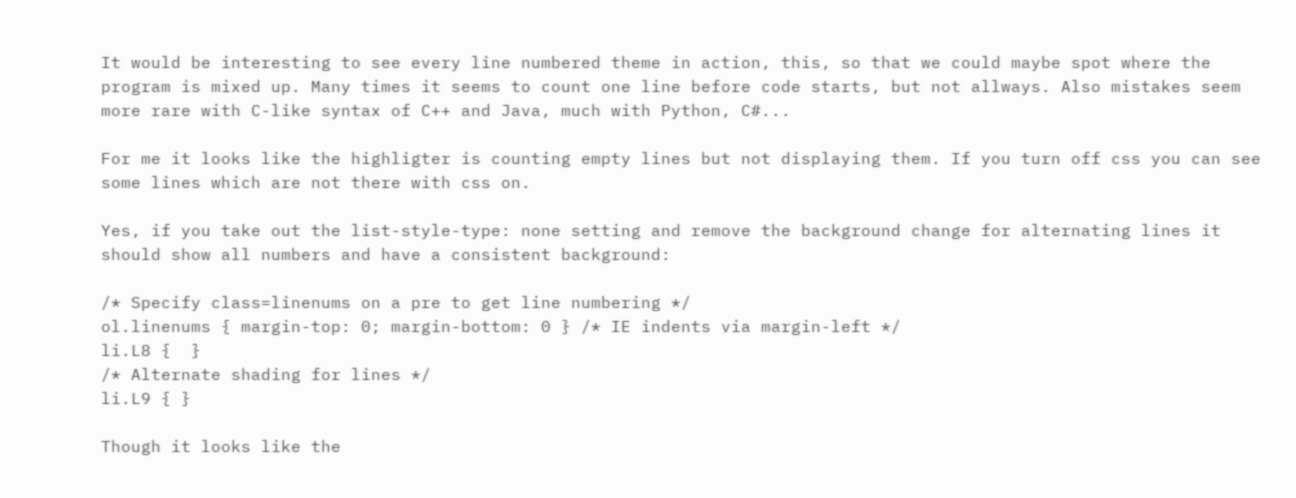It would be interesting to see every line numbered theme in action, this, so that we could maybe spot where the program is mixed up. Many times it seems to count one line before code starts, but not allways. Also mistakes seem more rare with C-like syntax of C++ and Java, much with Python, C#...

For me it looks like the highligter is counting empty lines but not displaying them. If you turn off css you can see some lines which are not there with css on.

Yes, if you take out the list-style-type: none setting and remove the background change for alternating lines it should show all numbers and have a consistent background:

/* Specify class=linenums on a pre to get line numbering */
ol.linenums { margin-top: 0; margin-bottom: 0 } /* IE indents via margin-left */
li.L8 {  }
/* Alternate shading for lines */
li.L9 { }

Though it looks like the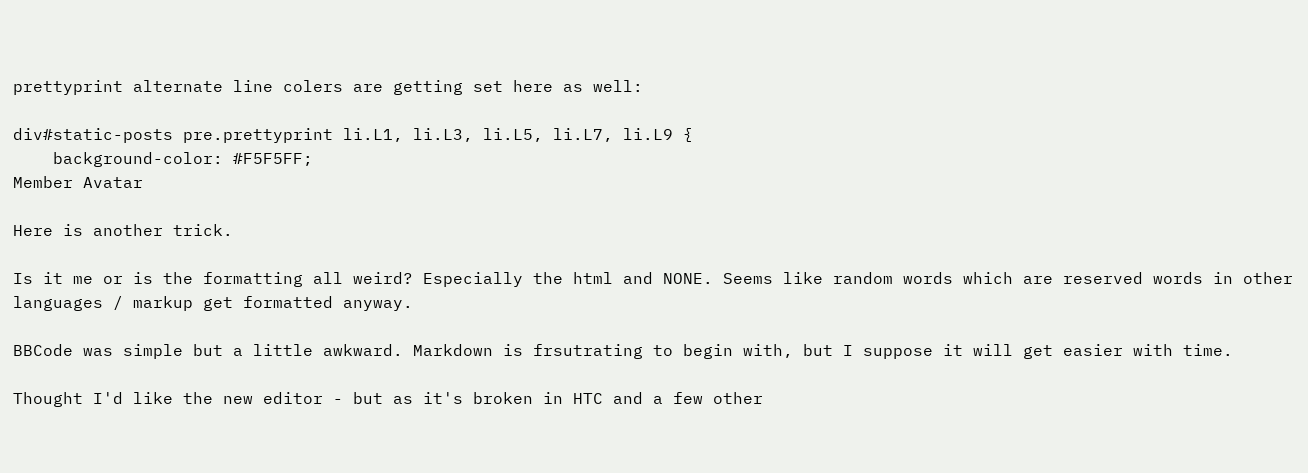prettyprint alternate line colers are getting set here as well:

div#static-posts pre.prettyprint li.L1, li.L3, li.L5, li.L7, li.L9 {
    background-color: #F5F5FF;
Member Avatar

Here is another trick.

Is it me or is the formatting all weird? Especially the html and NONE. Seems like random words which are reserved words in other languages / markup get formatted anyway.

BBCode was simple but a little awkward. Markdown is frsutrating to begin with, but I suppose it will get easier with time.

Thought I'd like the new editor - but as it's broken in HTC and a few other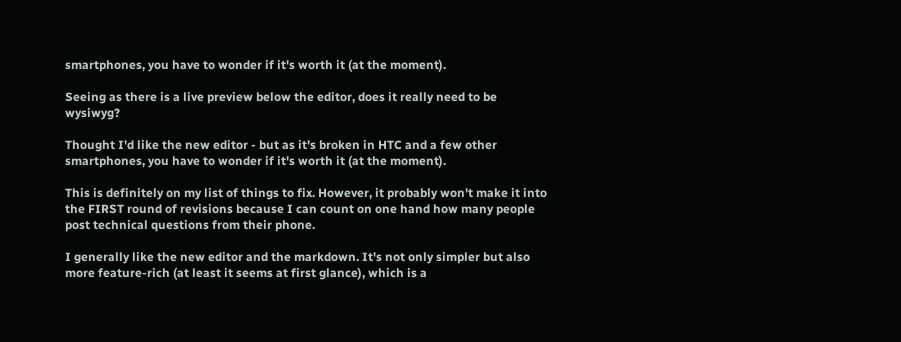smartphones, you have to wonder if it's worth it (at the moment).

Seeing as there is a live preview below the editor, does it really need to be wysiwyg?

Thought I'd like the new editor - but as it's broken in HTC and a few other smartphones, you have to wonder if it's worth it (at the moment).

This is definitely on my list of things to fix. However, it probably won't make it into the FIRST round of revisions because I can count on one hand how many people post technical questions from their phone.

I generally like the new editor and the markdown. It's not only simpler but also more feature-rich (at least it seems at first glance), which is a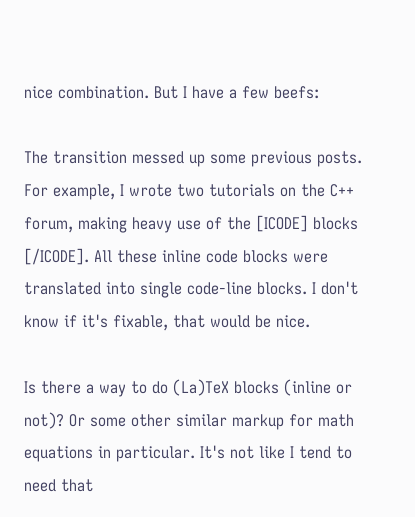nice combination. But I have a few beefs:

The transition messed up some previous posts. For example, I wrote two tutorials on the C++ forum, making heavy use of the [ICODE] blocks [/ICODE]. All these inline code blocks were translated into single code-line blocks. I don't know if it's fixable, that would be nice.

Is there a way to do (La)TeX blocks (inline or not)? Or some other similar markup for math equations in particular. It's not like I tend to need that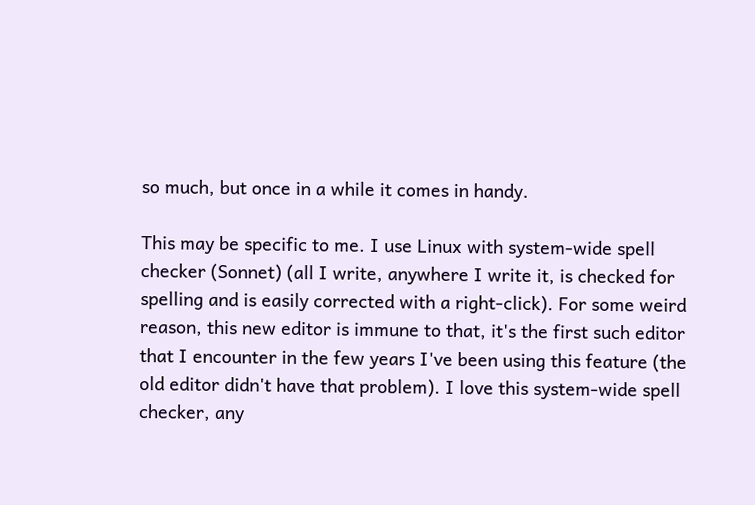so much, but once in a while it comes in handy.

This may be specific to me. I use Linux with system-wide spell checker (Sonnet) (all I write, anywhere I write it, is checked for spelling and is easily corrected with a right-click). For some weird reason, this new editor is immune to that, it's the first such editor that I encounter in the few years I've been using this feature (the old editor didn't have that problem). I love this system-wide spell checker, any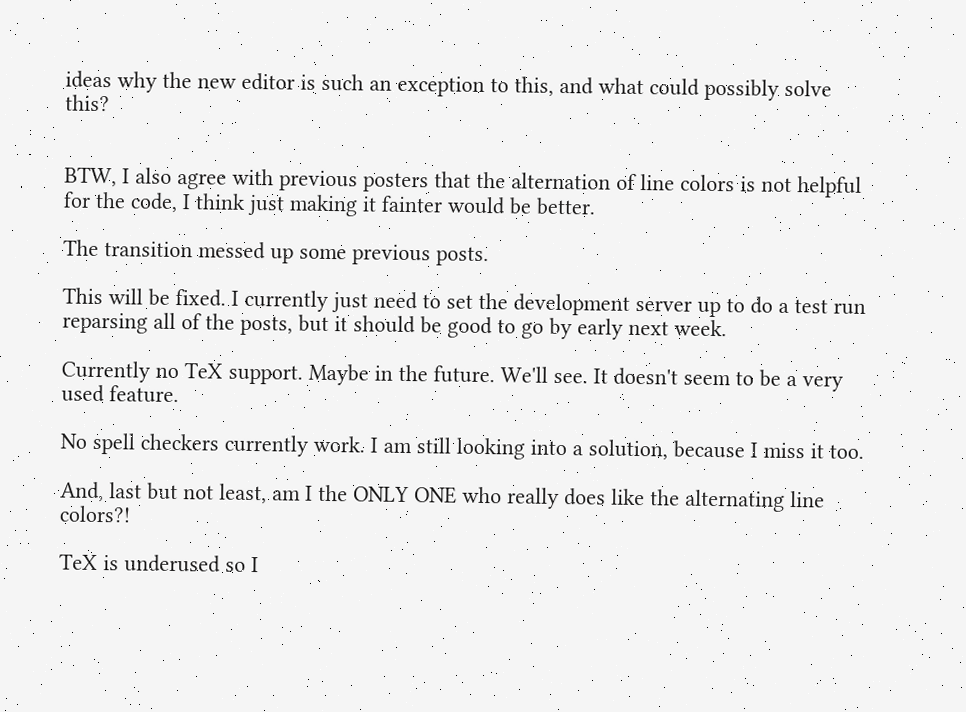ideas why the new editor is such an exception to this, and what could possibly solve this?


BTW, I also agree with previous posters that the alternation of line colors is not helpful for the code, I think just making it fainter would be better.

The transition messed up some previous posts.

This will be fixed. I currently just need to set the development server up to do a test run reparsing all of the posts, but it should be good to go by early next week.

Currently no TeX support. Maybe in the future. We'll see. It doesn't seem to be a very used feature.

No spell checkers currently work. I am still looking into a solution, because I miss it too.

And, last but not least, am I the ONLY ONE who really does like the alternating line colors?!

TeX is underused so I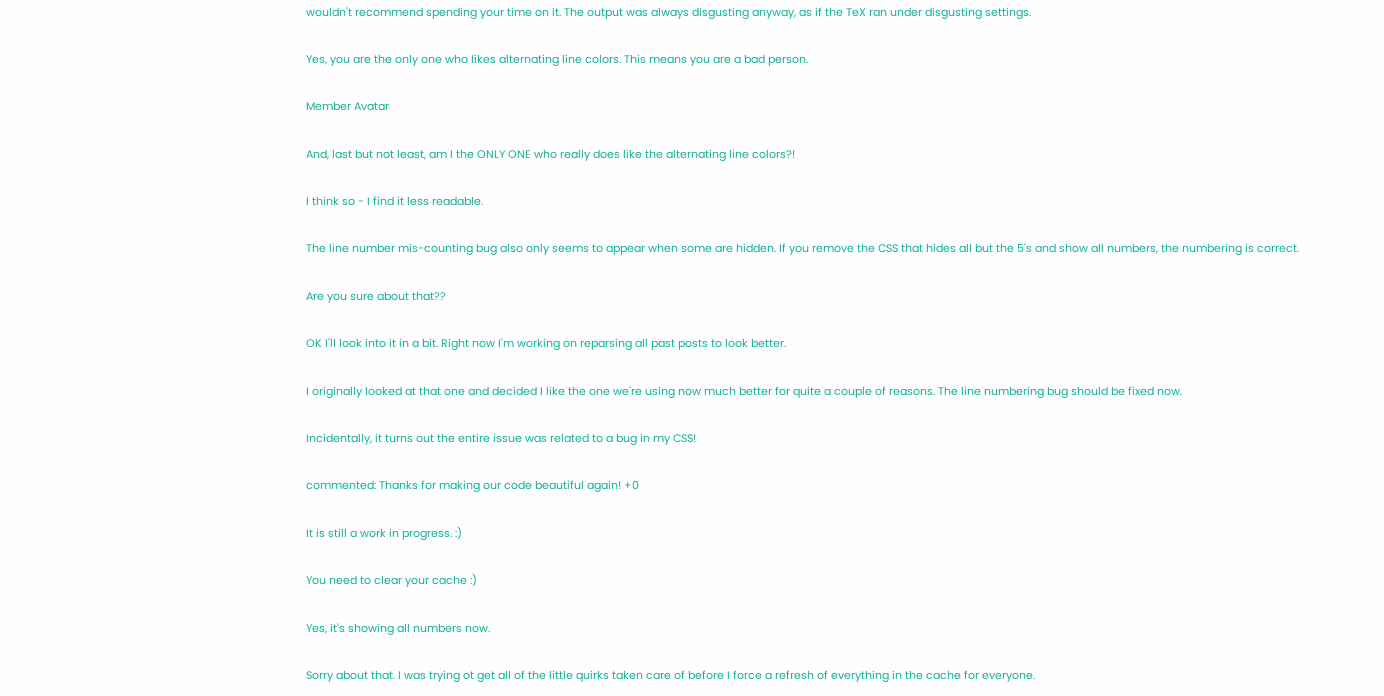wouldn't recommend spending your time on it. The output was always disgusting anyway, as if the TeX ran under disgusting settings.

Yes, you are the only one who likes alternating line colors. This means you are a bad person.

Member Avatar

And, last but not least, am I the ONLY ONE who really does like the alternating line colors?!

I think so - I find it less readable.

The line number mis-counting bug also only seems to appear when some are hidden. If you remove the CSS that hides all but the 5's and show all numbers, the numbering is correct.

Are you sure about that??

OK I'll look into it in a bit. Right now I'm working on reparsing all past posts to look better.

I originally looked at that one and decided I like the one we're using now much better for quite a couple of reasons. The line numbering bug should be fixed now.

Incidentally, it turns out the entire issue was related to a bug in my CSS!

commented: Thanks for making our code beautiful again! +0

It is still a work in progress. :)

You need to clear your cache :)

Yes, it's showing all numbers now.

Sorry about that. I was trying ot get all of the little quirks taken care of before I force a refresh of everything in the cache for everyone.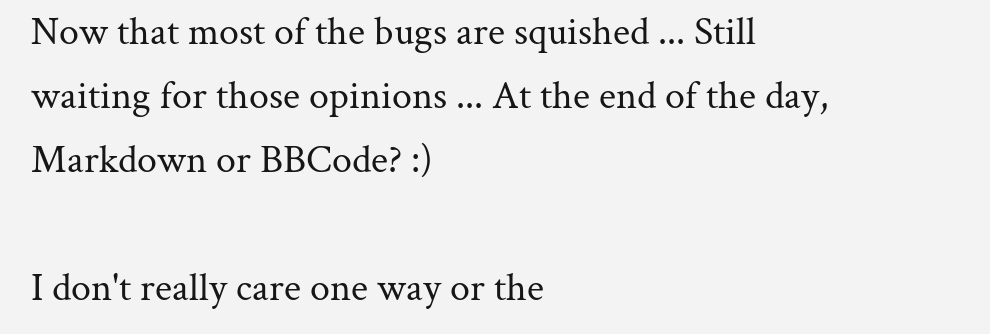Now that most of the bugs are squished ... Still waiting for those opinions ... At the end of the day, Markdown or BBCode? :)

I don't really care one way or the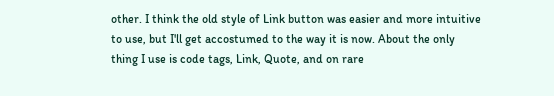other. I think the old style of Link button was easier and more intuitive to use, but I'll get accostumed to the way it is now. About the only thing I use is code tags, Link, Quote, and on rare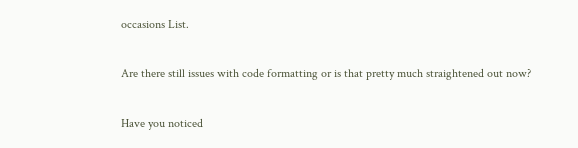occasions List.

Are there still issues with code formatting or is that pretty much straightened out now?

Have you noticed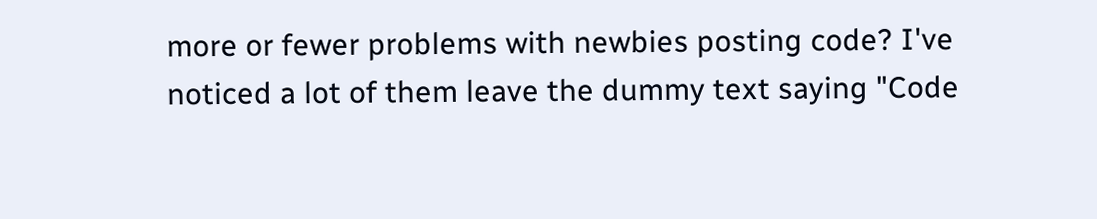more or fewer problems with newbies posting code? I've noticed a lot of them leave the dummy text saying "Code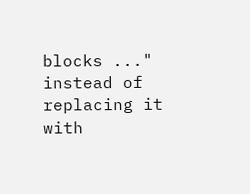blocks ..." instead of replacing it with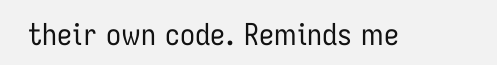their own code. Reminds me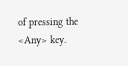of pressing the <Any> key.